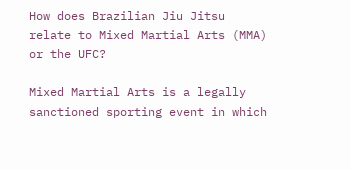How does Brazilian Jiu Jitsu relate to Mixed Martial Arts (MMA) or the UFC?

Mixed Martial Arts is a legally sanctioned sporting event in which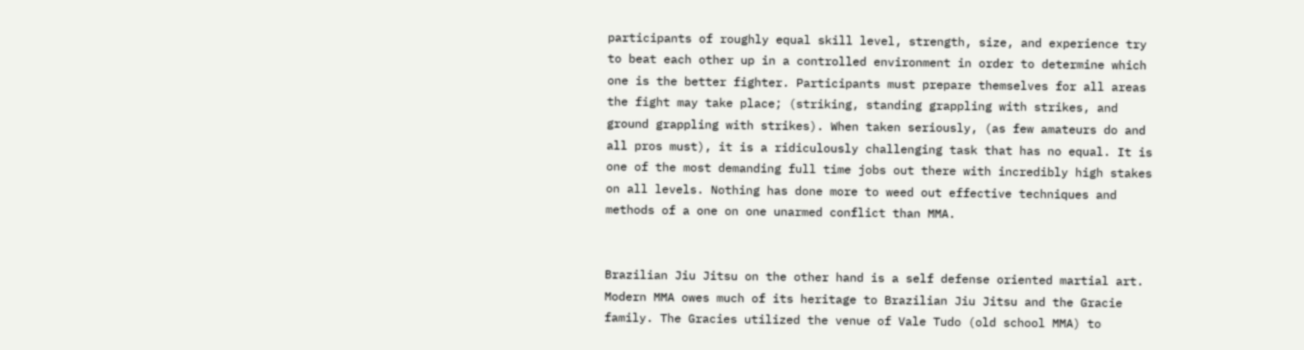participants of roughly equal skill level, strength, size, and experience try to beat each other up in a controlled environment in order to determine which one is the better fighter. Participants must prepare themselves for all areas the fight may take place; (striking, standing grappling with strikes, and ground grappling with strikes). When taken seriously, (as few amateurs do and all pros must), it is a ridiculously challenging task that has no equal. It is one of the most demanding full time jobs out there with incredibly high stakes on all levels. Nothing has done more to weed out effective techniques and methods of a one on one unarmed conflict than MMA.


Brazilian Jiu Jitsu on the other hand is a self defense oriented martial art.  Modern MMA owes much of its heritage to Brazilian Jiu Jitsu and the Gracie family. The Gracies utilized the venue of Vale Tudo (old school MMA) to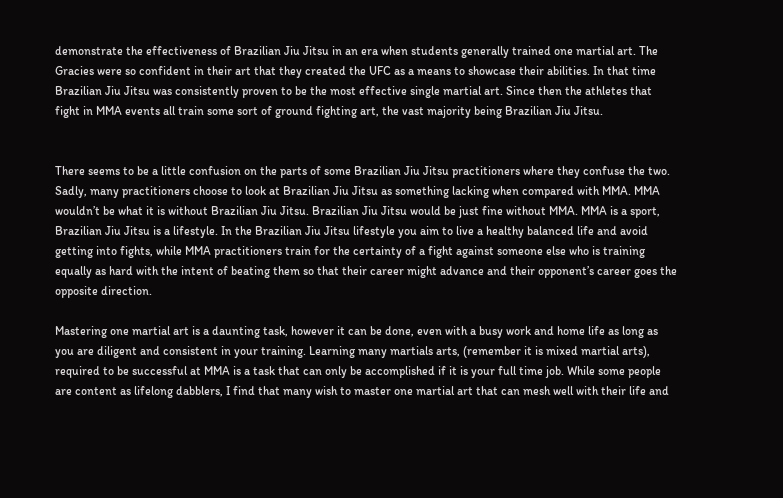demonstrate the effectiveness of Brazilian Jiu Jitsu in an era when students generally trained one martial art. The Gracies were so confident in their art that they created the UFC as a means to showcase their abilities. In that time Brazilian Jiu Jitsu was consistently proven to be the most effective single martial art. Since then the athletes that fight in MMA events all train some sort of ground fighting art, the vast majority being Brazilian Jiu Jitsu.


There seems to be a little confusion on the parts of some Brazilian Jiu Jitsu practitioners where they confuse the two. Sadly, many practitioners choose to look at Brazilian Jiu Jitsu as something lacking when compared with MMA. MMA wouldn’t be what it is without Brazilian Jiu Jitsu. Brazilian Jiu Jitsu would be just fine without MMA. MMA is a sport, Brazilian Jiu Jitsu is a lifestyle. In the Brazilian Jiu Jitsu lifestyle you aim to live a healthy balanced life and avoid getting into fights, while MMA practitioners train for the certainty of a fight against someone else who is training equally as hard with the intent of beating them so that their career might advance and their opponent’s career goes the opposite direction.

Mastering one martial art is a daunting task, however it can be done, even with a busy work and home life as long as you are diligent and consistent in your training. Learning many martials arts, (remember it is mixed martial arts), required to be successful at MMA is a task that can only be accomplished if it is your full time job. While some people are content as lifelong dabblers, I find that many wish to master one martial art that can mesh well with their life and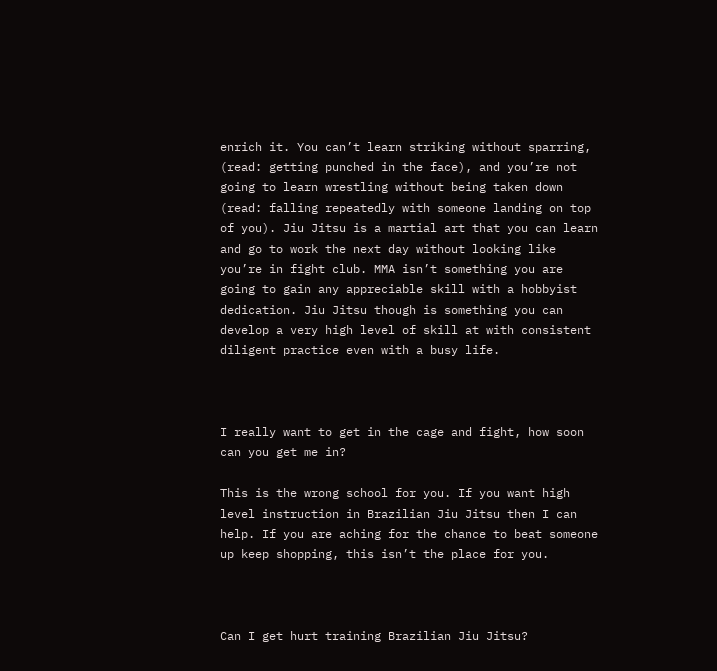enrich it. You can’t learn striking without sparring, (read: getting punched in the face), and you’re not going to learn wrestling without being taken down (read: falling repeatedly with someone landing on top of you). Jiu Jitsu is a martial art that you can learn and go to work the next day without looking like you’re in fight club. MMA isn’t something you are going to gain any appreciable skill with a hobbyist dedication. Jiu Jitsu though is something you can develop a very high level of skill at with consistent diligent practice even with a busy life.



I really want to get in the cage and fight, how soon can you get me in?

This is the wrong school for you. If you want high level instruction in Brazilian Jiu Jitsu then I can help. If you are aching for the chance to beat someone up keep shopping, this isn’t the place for you.



Can I get hurt training Brazilian Jiu Jitsu?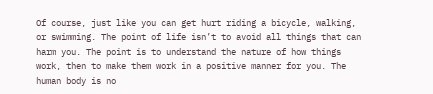Of course, just like you can get hurt riding a bicycle, walking, or swimming. The point of life isn’t to avoid all things that can harm you. The point is to understand the nature of how things work, then to make them work in a positive manner for you. The human body is no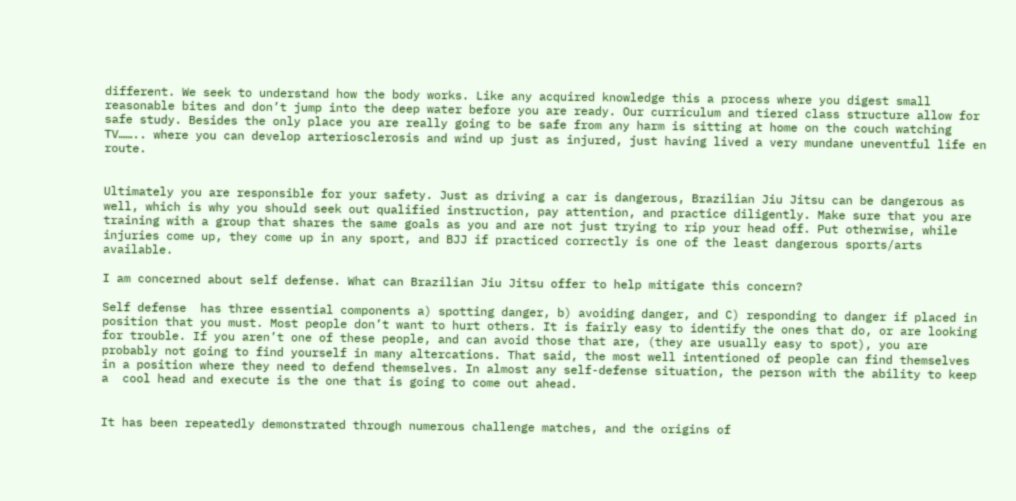different. We seek to understand how the body works. Like any acquired knowledge this a process where you digest small reasonable bites and don’t jump into the deep water before you are ready. Our curriculum and tiered class structure allow for safe study. Besides the only place you are really going to be safe from any harm is sitting at home on the couch watching TV…….. where you can develop arteriosclerosis and wind up just as injured, just having lived a very mundane uneventful life en route.


Ultimately you are responsible for your safety. Just as driving a car is dangerous, Brazilian Jiu Jitsu can be dangerous as well, which is why you should seek out qualified instruction, pay attention, and practice diligently. Make sure that you are training with a group that shares the same goals as you and are not just trying to rip your head off. Put otherwise, while injuries come up, they come up in any sport, and BJJ if practiced correctly is one of the least dangerous sports/arts available.

I am concerned about self defense. What can Brazilian Jiu Jitsu offer to help mitigate this concern?

Self defense  has three essential components a) spotting danger, b) avoiding danger, and C) responding to danger if placed in position that you must. Most people don’t want to hurt others. It is fairly easy to identify the ones that do, or are looking for trouble. If you aren’t one of these people, and can avoid those that are, (they are usually easy to spot), you are probably not going to find yourself in many altercations. That said, the most well intentioned of people can find themselves in a position where they need to defend themselves. In almost any self-defense situation, the person with the ability to keep a  cool head and execute is the one that is going to come out ahead.


It has been repeatedly demonstrated through numerous challenge matches, and the origins of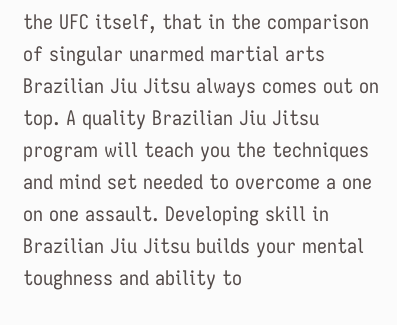the UFC itself, that in the comparison of singular unarmed martial arts Brazilian Jiu Jitsu always comes out on top. A quality Brazilian Jiu Jitsu program will teach you the techniques and mind set needed to overcome a one on one assault. Developing skill in Brazilian Jiu Jitsu builds your mental toughness and ability to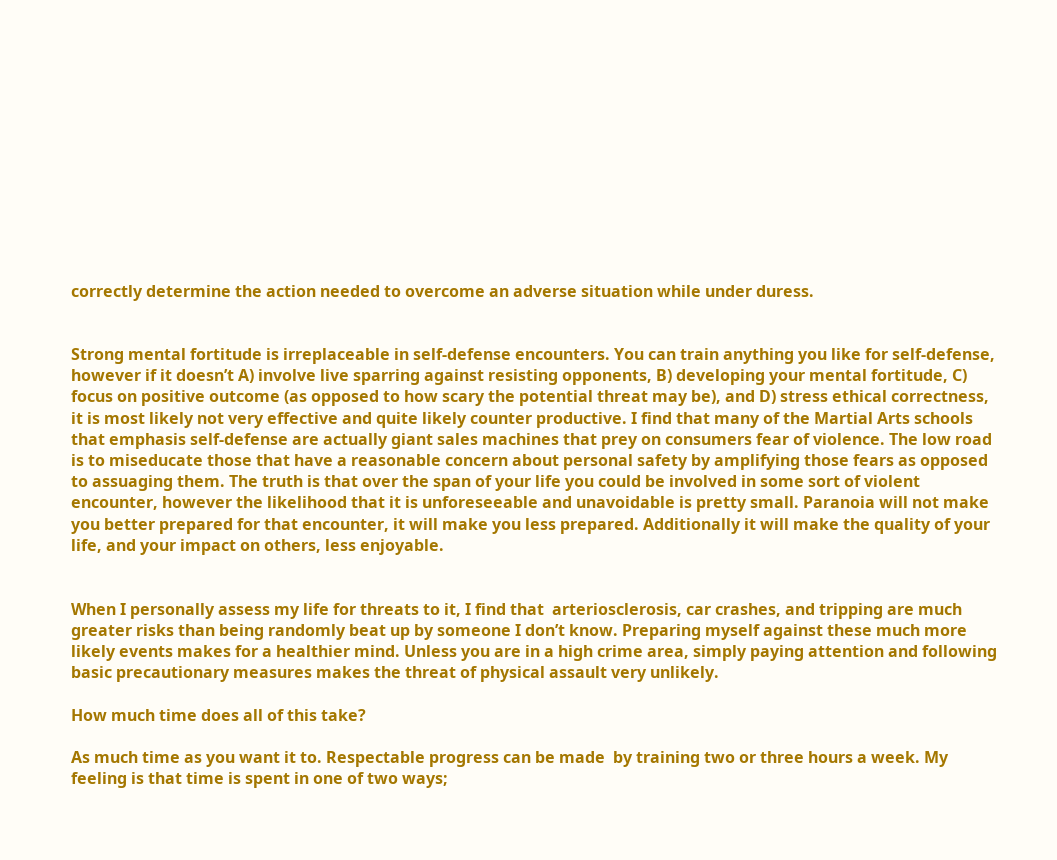correctly determine the action needed to overcome an adverse situation while under duress.


Strong mental fortitude is irreplaceable in self-defense encounters. You can train anything you like for self-defense, however if it doesn’t A) involve live sparring against resisting opponents, B) developing your mental fortitude, C) focus on positive outcome (as opposed to how scary the potential threat may be), and D) stress ethical correctness, it is most likely not very effective and quite likely counter productive. I find that many of the Martial Arts schools that emphasis self-defense are actually giant sales machines that prey on consumers fear of violence. The low road is to miseducate those that have a reasonable concern about personal safety by amplifying those fears as opposed to assuaging them. The truth is that over the span of your life you could be involved in some sort of violent encounter, however the likelihood that it is unforeseeable and unavoidable is pretty small. Paranoia will not make you better prepared for that encounter, it will make you less prepared. Additionally it will make the quality of your life, and your impact on others, less enjoyable.


When I personally assess my life for threats to it, I find that  arteriosclerosis, car crashes, and tripping are much greater risks than being randomly beat up by someone I don’t know. Preparing myself against these much more likely events makes for a healthier mind. Unless you are in a high crime area, simply paying attention and following basic precautionary measures makes the threat of physical assault very unlikely.

How much time does all of this take?

As much time as you want it to. Respectable progress can be made  by training two or three hours a week. My feeling is that time is spent in one of two ways;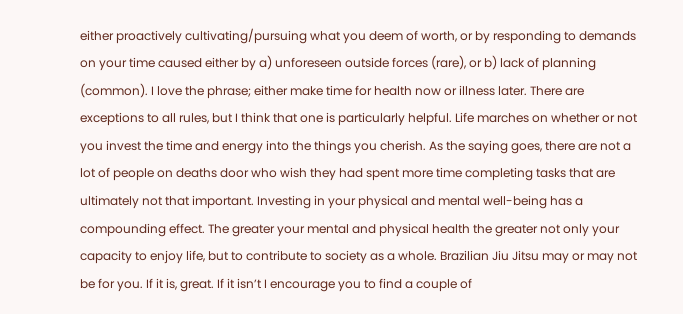either proactively cultivating/pursuing what you deem of worth, or by responding to demands on your time caused either by a) unforeseen outside forces (rare), or b) lack of planning (common). I love the phrase; either make time for health now or illness later. There are exceptions to all rules, but I think that one is particularly helpful. Life marches on whether or not you invest the time and energy into the things you cherish. As the saying goes, there are not a lot of people on deaths door who wish they had spent more time completing tasks that are ultimately not that important. Investing in your physical and mental well-being has a compounding effect. The greater your mental and physical health the greater not only your capacity to enjoy life, but to contribute to society as a whole. Brazilian Jiu Jitsu may or may not be for you. If it is, great. If it isn’t I encourage you to find a couple of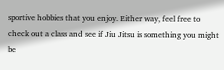sportive hobbies that you enjoy. Either way, feel free to check out a class and see if Jiu Jitsu is something you might be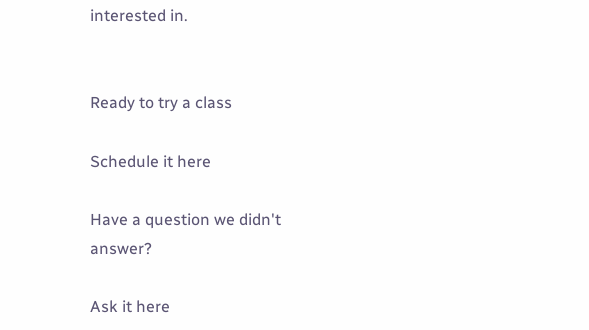interested in.


Ready to try a class

Schedule it here

Have a question we didn't answer?

Ask it here